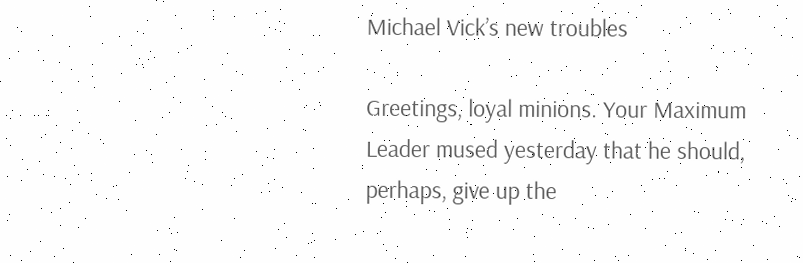Michael Vick’s new troubles

Greetings, loyal minions. Your Maximum Leader mused yesterday that he should, perhaps, give up the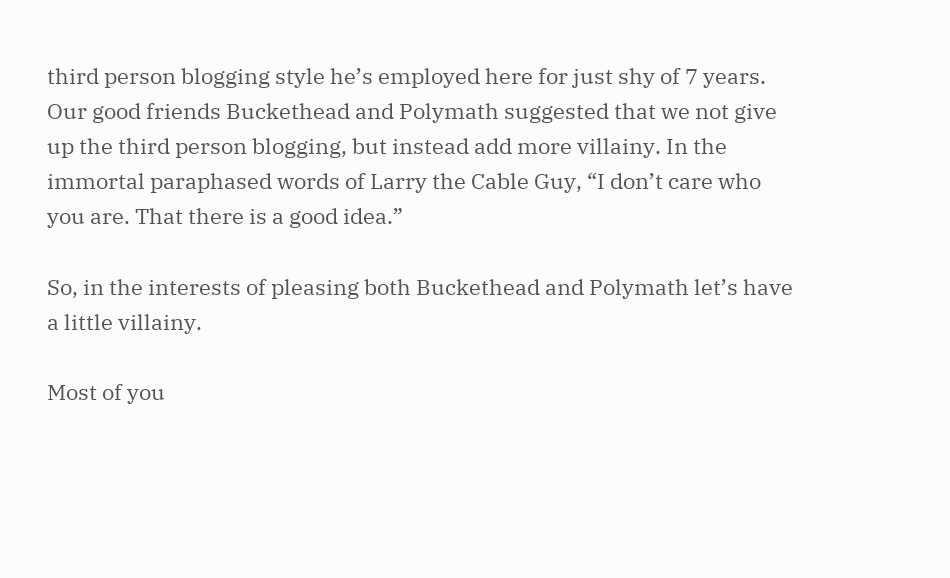third person blogging style he’s employed here for just shy of 7 years. Our good friends Buckethead and Polymath suggested that we not give up the third person blogging, but instead add more villainy. In the immortal paraphased words of Larry the Cable Guy, “I don’t care who you are. That there is a good idea.”

So, in the interests of pleasing both Buckethead and Polymath let’s have a little villainy.

Most of you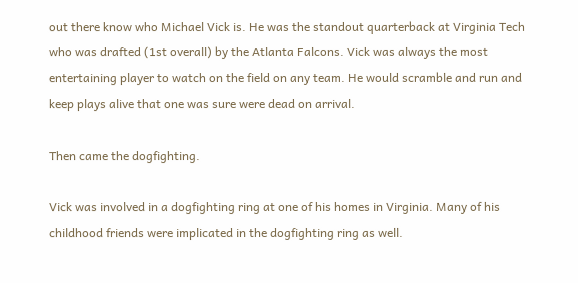out there know who Michael Vick is. He was the standout quarterback at Virginia Tech who was drafted (1st overall) by the Atlanta Falcons. Vick was always the most entertaining player to watch on the field on any team. He would scramble and run and keep plays alive that one was sure were dead on arrival.

Then came the dogfighting.

Vick was involved in a dogfighting ring at one of his homes in Virginia. Many of his childhood friends were implicated in the dogfighting ring as well.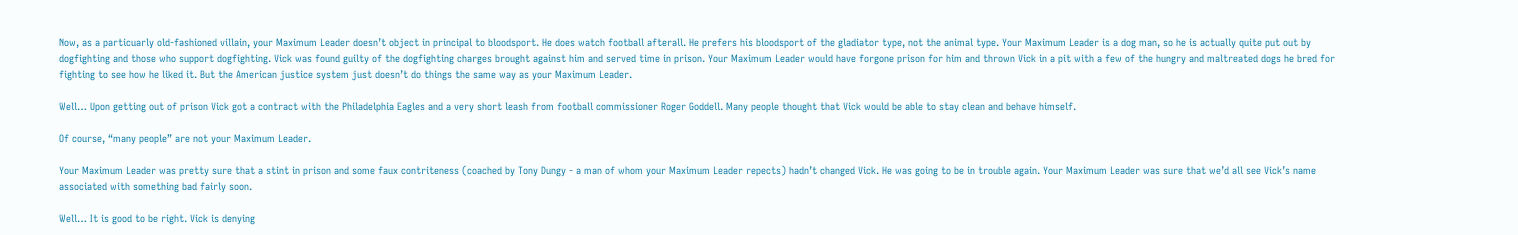Now, as a particuarly old-fashioned villain, your Maximum Leader doesn’t object in principal to bloodsport. He does watch football afterall. He prefers his bloodsport of the gladiator type, not the animal type. Your Maximum Leader is a dog man, so he is actually quite put out by dogfighting and those who support dogfighting. Vick was found guilty of the dogfighting charges brought against him and served time in prison. Your Maximum Leader would have forgone prison for him and thrown Vick in a pit with a few of the hungry and maltreated dogs he bred for fighting to see how he liked it. But the American justice system just doesn’t do things the same way as your Maximum Leader.

Well… Upon getting out of prison Vick got a contract with the Philadelphia Eagles and a very short leash from football commissioner Roger Goddell. Many people thought that Vick would be able to stay clean and behave himself.

Of course, “many people” are not your Maximum Leader.

Your Maximum Leader was pretty sure that a stint in prison and some faux contriteness (coached by Tony Dungy - a man of whom your Maximum Leader repects) hadn’t changed Vick. He was going to be in trouble again. Your Maximum Leader was sure that we’d all see Vick’s name associated with something bad fairly soon.

Well… It is good to be right. Vick is denying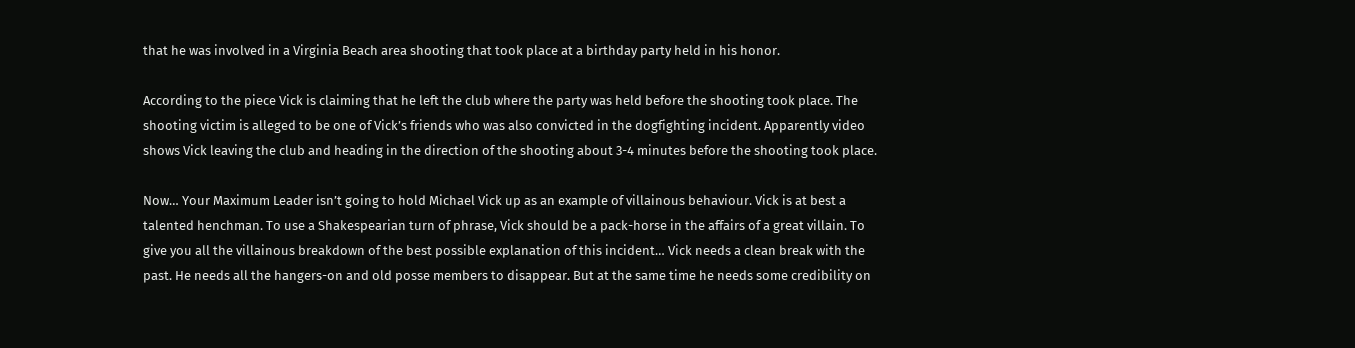that he was involved in a Virginia Beach area shooting that took place at a birthday party held in his honor.

According to the piece Vick is claiming that he left the club where the party was held before the shooting took place. The shooting victim is alleged to be one of Vick’s friends who was also convicted in the dogfighting incident. Apparently video shows Vick leaving the club and heading in the direction of the shooting about 3-4 minutes before the shooting took place.

Now… Your Maximum Leader isn’t going to hold Michael Vick up as an example of villainous behaviour. Vick is at best a talented henchman. To use a Shakespearian turn of phrase, Vick should be a pack-horse in the affairs of a great villain. To give you all the villainous breakdown of the best possible explanation of this incident… Vick needs a clean break with the past. He needs all the hangers-on and old posse members to disappear. But at the same time he needs some credibility on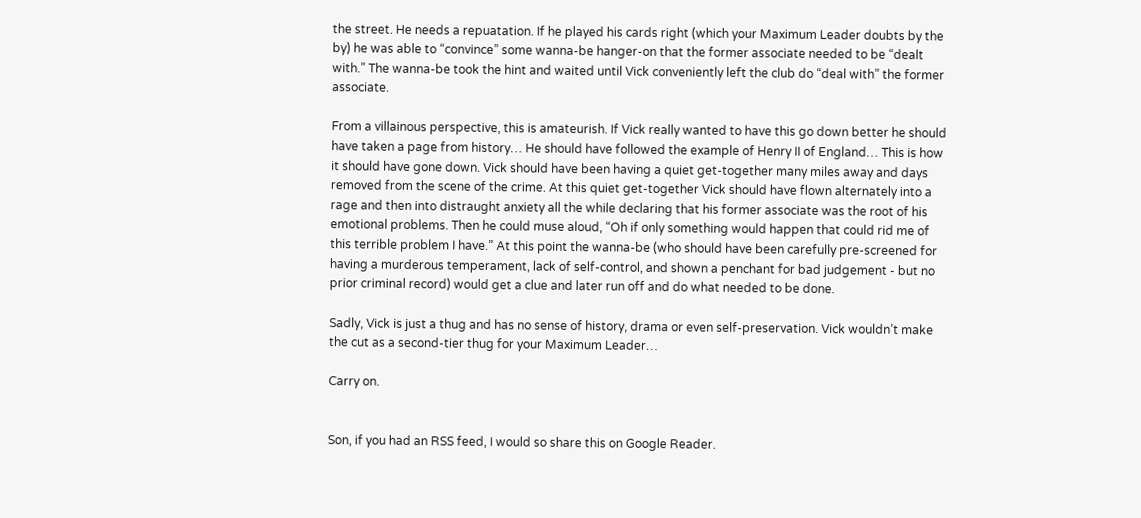the street. He needs a repuatation. If he played his cards right (which your Maximum Leader doubts by the by) he was able to “convince” some wanna-be hanger-on that the former associate needed to be “dealt with.” The wanna-be took the hint and waited until Vick conveniently left the club do “deal with” the former associate.

From a villainous perspective, this is amateurish. If Vick really wanted to have this go down better he should have taken a page from history… He should have followed the example of Henry II of England… This is how it should have gone down. Vick should have been having a quiet get-together many miles away and days removed from the scene of the crime. At this quiet get-together Vick should have flown alternately into a rage and then into distraught anxiety all the while declaring that his former associate was the root of his emotional problems. Then he could muse aloud, “Oh if only something would happen that could rid me of this terrible problem I have.” At this point the wanna-be (who should have been carefully pre-screened for having a murderous temperament, lack of self-control, and shown a penchant for bad judgement - but no prior criminal record) would get a clue and later run off and do what needed to be done.

Sadly, Vick is just a thug and has no sense of history, drama or even self-preservation. Vick wouldn’t make the cut as a second-tier thug for your Maximum Leader…

Carry on.


Son, if you had an RSS feed, I would so share this on Google Reader.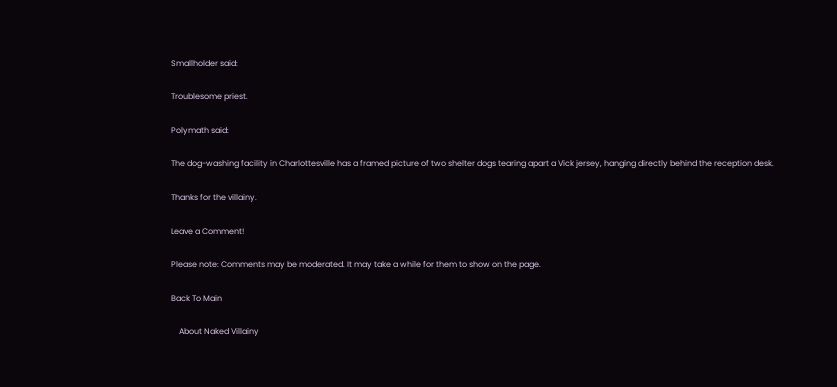Smallholder said:

Troublesome priest.

Polymath said:

The dog-washing facility in Charlottesville has a framed picture of two shelter dogs tearing apart a Vick jersey, hanging directly behind the reception desk.

Thanks for the villainy.

Leave a Comment!

Please note: Comments may be moderated. It may take a while for them to show on the page.

Back To Main

    About Naked Villainy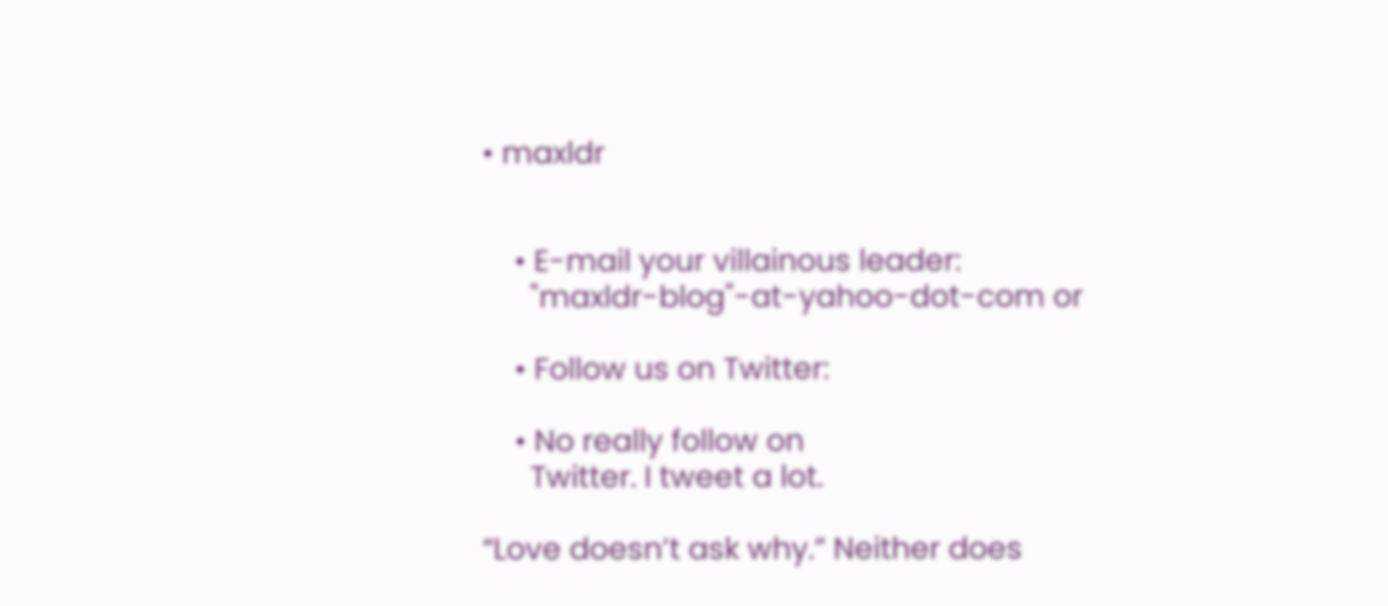• maxldr


    • E-mail your villainous leader:
      "maxldr-blog"-at-yahoo-dot-com or

    • Follow us on Twitter:

    • No really follow on
      Twitter. I tweet a lot.

“Love doesn’t ask why.” Neither does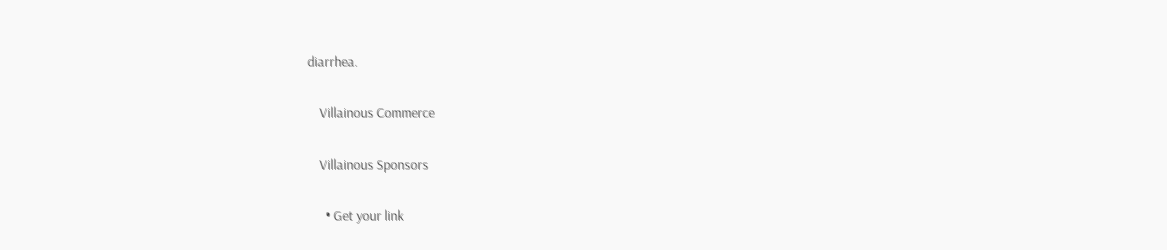diarrhea.

    Villainous Commerce

    Villainous Sponsors

      • Get your link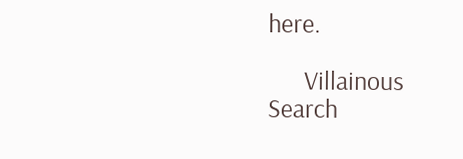here.

      Villainous Search